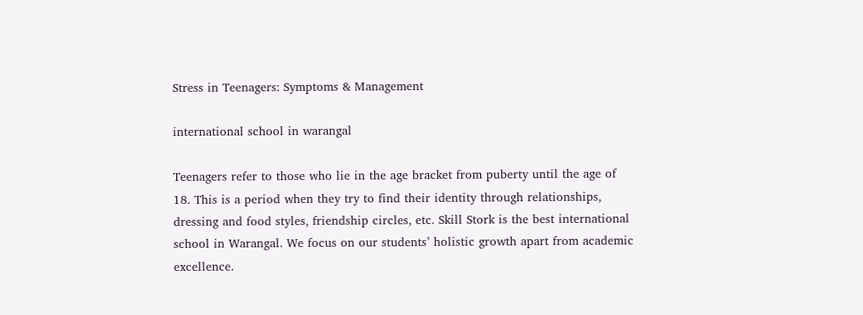Stress in Teenagers: Symptoms & Management

international school in warangal

Teenagers refer to those who lie in the age bracket from puberty until the age of 18. This is a period when they try to find their identity through relationships, dressing and food styles, friendship circles, etc. Skill Stork is the best international school in Warangal. We focus on our students’ holistic growth apart from academic excellence.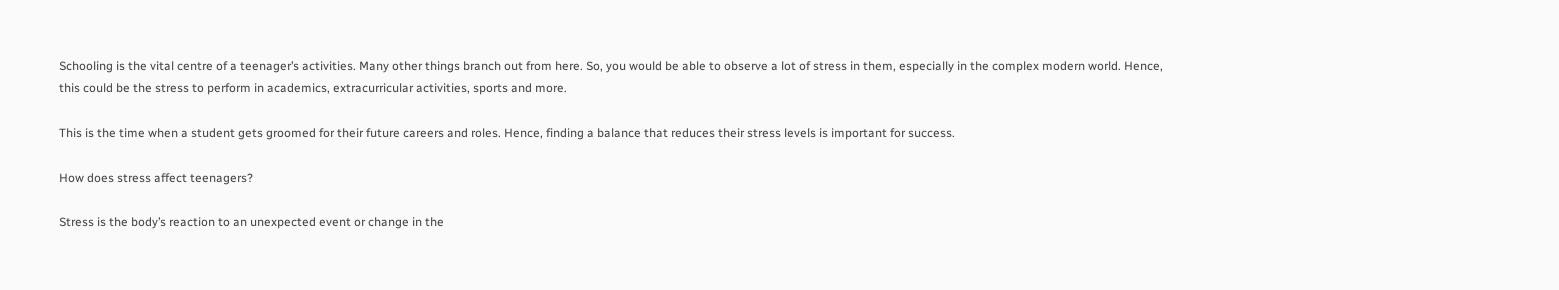Schooling is the vital centre of a teenager’s activities. Many other things branch out from here. So, you would be able to observe a lot of stress in them, especially in the complex modern world. Hence, this could be the stress to perform in academics, extracurricular activities, sports and more.

This is the time when a student gets groomed for their future careers and roles. Hence, finding a balance that reduces their stress levels is important for success.

How does stress affect teenagers?

Stress is the body’s reaction to an unexpected event or change in the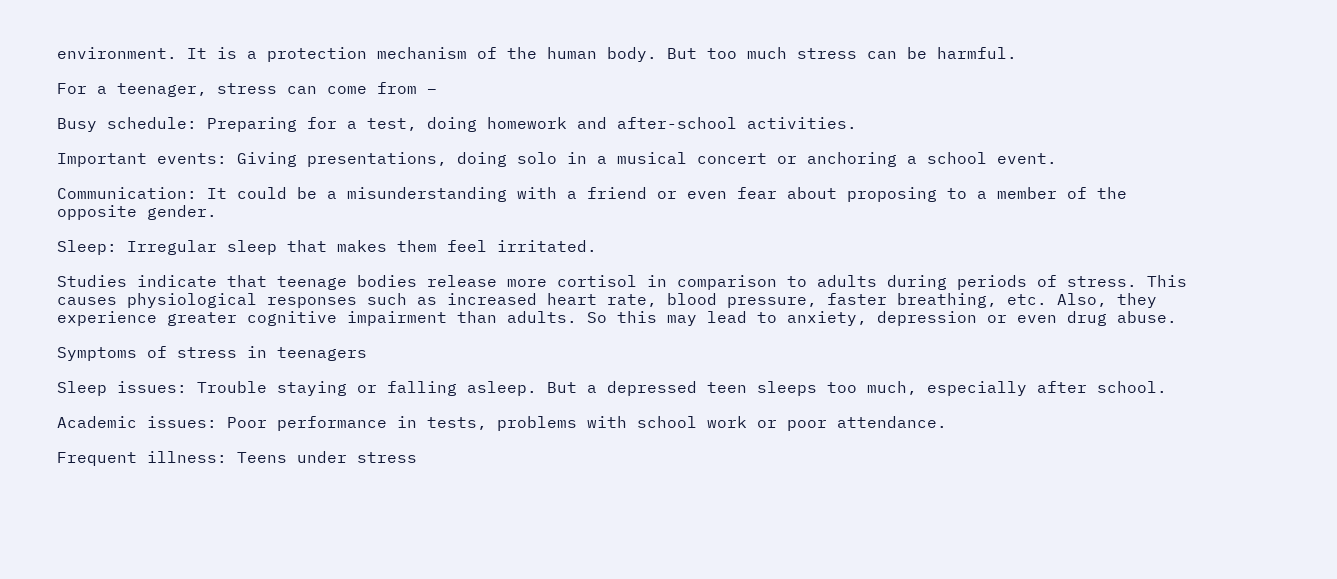environment. It is a protection mechanism of the human body. But too much stress can be harmful.

For a teenager, stress can come from –

Busy schedule: Preparing for a test, doing homework and after-school activities.

Important events: Giving presentations, doing solo in a musical concert or anchoring a school event.

Communication: It could be a misunderstanding with a friend or even fear about proposing to a member of the opposite gender.

Sleep: Irregular sleep that makes them feel irritated.

Studies indicate that teenage bodies release more cortisol in comparison to adults during periods of stress. This causes physiological responses such as increased heart rate, blood pressure, faster breathing, etc. Also, they experience greater cognitive impairment than adults. So this may lead to anxiety, depression or even drug abuse.

Symptoms of stress in teenagers

Sleep issues: Trouble staying or falling asleep. But a depressed teen sleeps too much, especially after school.

Academic issues: Poor performance in tests, problems with school work or poor attendance.

Frequent illness: Teens under stress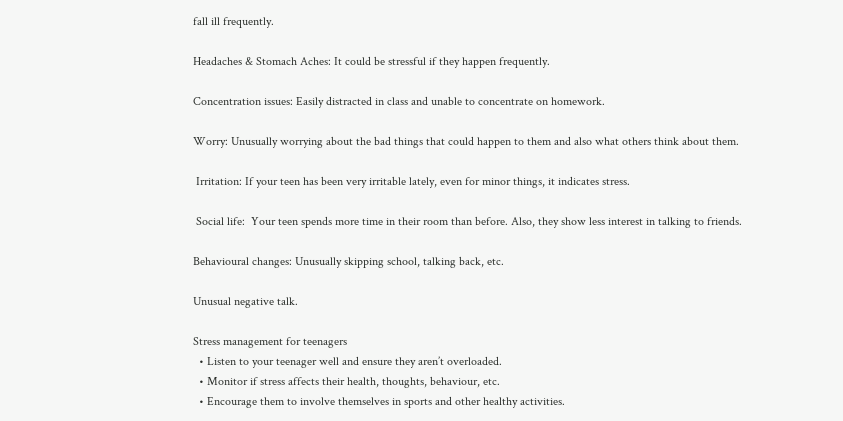fall ill frequently.

Headaches & Stomach Aches: It could be stressful if they happen frequently.

Concentration issues: Easily distracted in class and unable to concentrate on homework.

Worry: Unusually worrying about the bad things that could happen to them and also what others think about them.

 Irritation: If your teen has been very irritable lately, even for minor things, it indicates stress.

 Social life:  Your teen spends more time in their room than before. Also, they show less interest in talking to friends.

Behavioural changes: Unusually skipping school, talking back, etc.

Unusual negative talk.

Stress management for teenagers
  • Listen to your teenager well and ensure they aren’t overloaded.
  • Monitor if stress affects their health, thoughts, behaviour, etc.
  • Encourage them to involve themselves in sports and other healthy activities.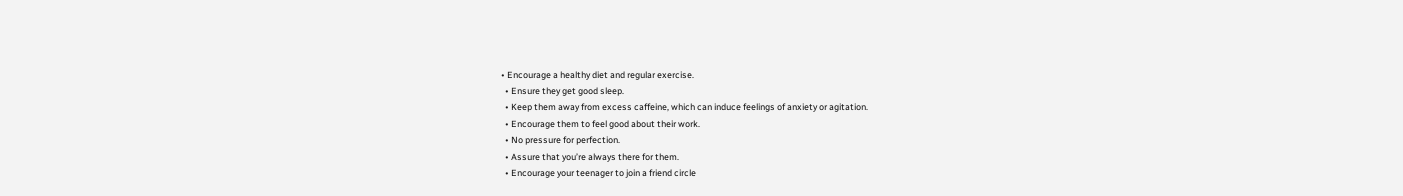• Encourage a healthy diet and regular exercise.
  • Ensure they get good sleep.
  • Keep them away from excess caffeine, which can induce feelings of anxiety or agitation.
  • Encourage them to feel good about their work.
  • No pressure for perfection.
  • Assure that you’re always there for them.
  • Encourage your teenager to join a friend circle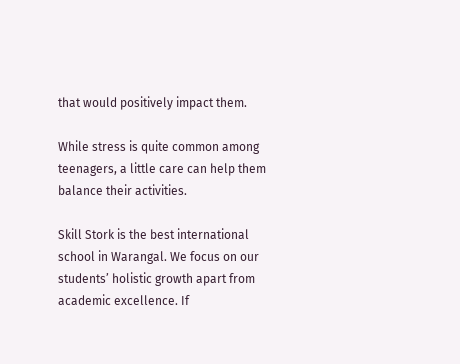that would positively impact them.

While stress is quite common among teenagers, a little care can help them balance their activities.

Skill Stork is the best international school in Warangal. We focus on our students’ holistic growth apart from academic excellence. If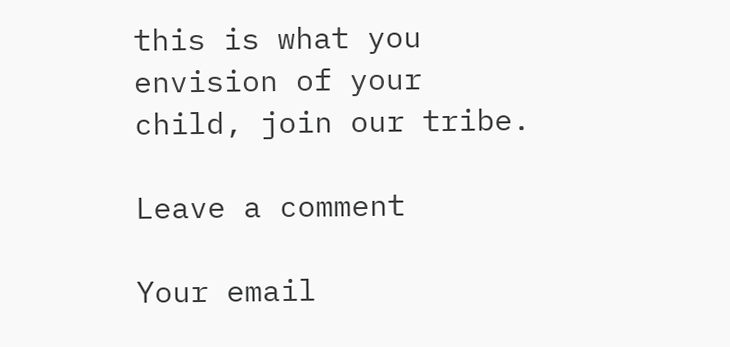this is what you envision of your child, join our tribe.

Leave a comment

Your email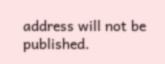address will not be published.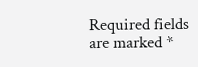Required fields are marked *